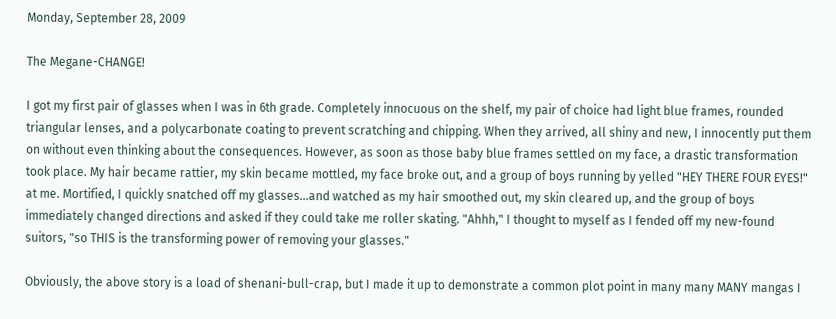Monday, September 28, 2009

The Megane-CHANGE!

I got my first pair of glasses when I was in 6th grade. Completely innocuous on the shelf, my pair of choice had light blue frames, rounded triangular lenses, and a polycarbonate coating to prevent scratching and chipping. When they arrived, all shiny and new, I innocently put them on without even thinking about the consequences. However, as soon as those baby blue frames settled on my face, a drastic transformation took place. My hair became rattier, my skin became mottled, my face broke out, and a group of boys running by yelled "HEY THERE FOUR EYES!" at me. Mortified, I quickly snatched off my glasses...and watched as my hair smoothed out, my skin cleared up, and the group of boys immediately changed directions and asked if they could take me roller skating. "Ahhh," I thought to myself as I fended off my new-found suitors, "so THIS is the transforming power of removing your glasses."

Obviously, the above story is a load of shenani-bull-crap, but I made it up to demonstrate a common plot point in many many MANY mangas I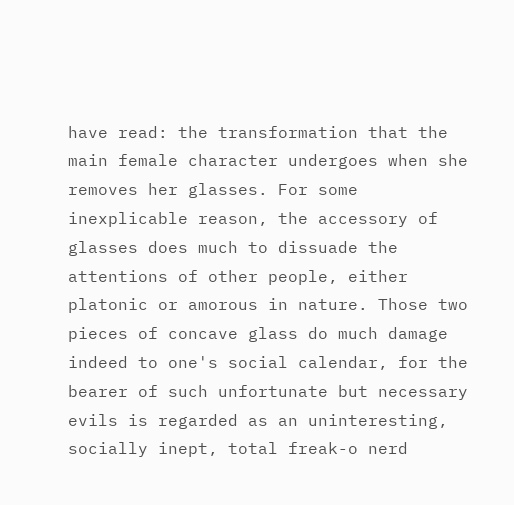have read: the transformation that the main female character undergoes when she removes her glasses. For some inexplicable reason, the accessory of glasses does much to dissuade the attentions of other people, either platonic or amorous in nature. Those two pieces of concave glass do much damage indeed to one's social calendar, for the bearer of such unfortunate but necessary evils is regarded as an uninteresting, socially inept, total freak-o nerd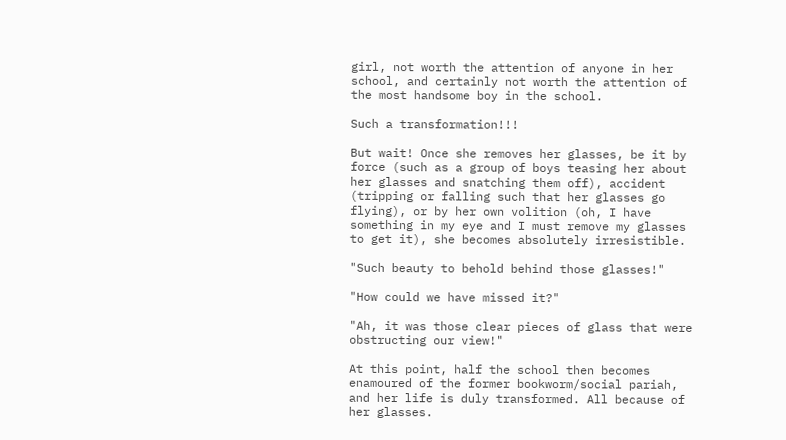girl, not worth the attention of anyone in her school, and certainly not worth the attention of the most handsome boy in the school.

Such a transformation!!!

But wait! Once she removes her glasses, be it by force (such as a group of boys teasing her about her glasses and snatching them off), accident (tripping or falling such that her glasses go flying), or by her own volition (oh, I have something in my eye and I must remove my glasses to get it), she becomes absolutely irresistible.

"Such beauty to behold behind those glasses!"

"How could we have missed it?"

"Ah, it was those clear pieces of glass that were obstructing our view!"

At this point, half the school then becomes enamoured of the former bookworm/social pariah, and her life is duly transformed. All because of her glasses.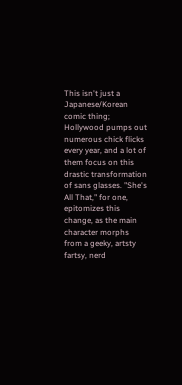This isn't just a Japanese/Korean comic thing; Hollywood pumps out numerous chick flicks every year, and a lot of them focus on this drastic transformation of sans glasses. "She's All That," for one, epitomizes this change, as the main character morphs from a geeky, artsty fartsy, nerd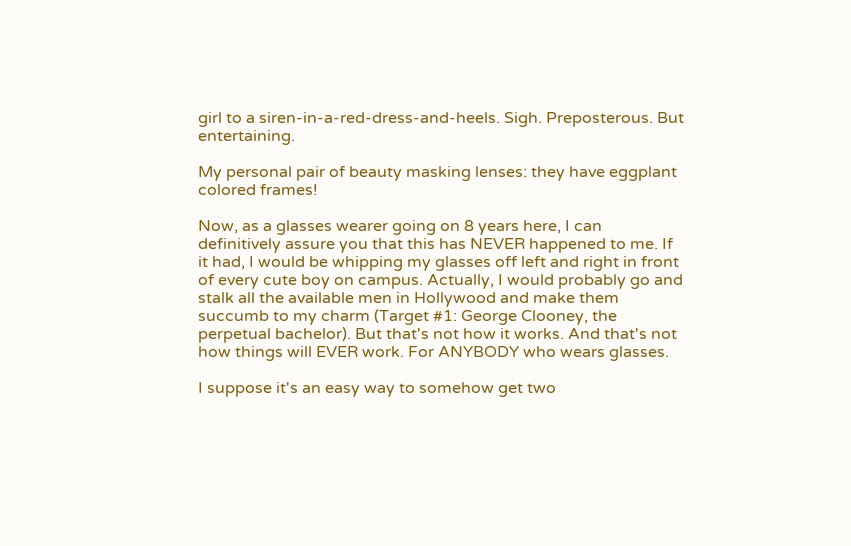girl to a siren-in-a-red-dress-and-heels. Sigh. Preposterous. But entertaining.

My personal pair of beauty masking lenses: they have eggplant colored frames!

Now, as a glasses wearer going on 8 years here, I can definitively assure you that this has NEVER happened to me. If it had, I would be whipping my glasses off left and right in front of every cute boy on campus. Actually, I would probably go and stalk all the available men in Hollywood and make them succumb to my charm (Target #1: George Clooney, the perpetual bachelor). But that's not how it works. And that's not how things will EVER work. For ANYBODY who wears glasses.

I suppose it's an easy way to somehow get two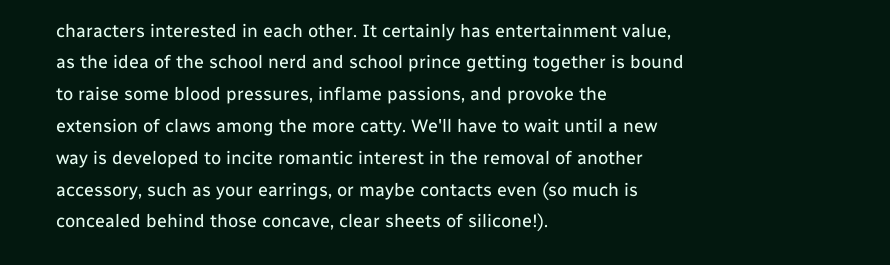characters interested in each other. It certainly has entertainment value, as the idea of the school nerd and school prince getting together is bound to raise some blood pressures, inflame passions, and provoke the extension of claws among the more catty. We'll have to wait until a new way is developed to incite romantic interest in the removal of another accessory, such as your earrings, or maybe contacts even (so much is concealed behind those concave, clear sheets of silicone!).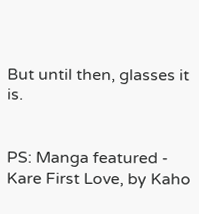But until then, glasses it is.


PS: Manga featured - Kare First Love, by Kaho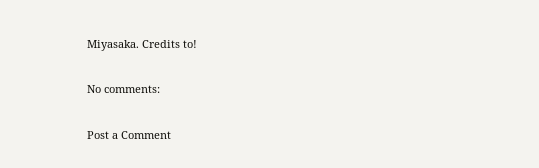Miyasaka. Credits to!

No comments:

Post a Comment